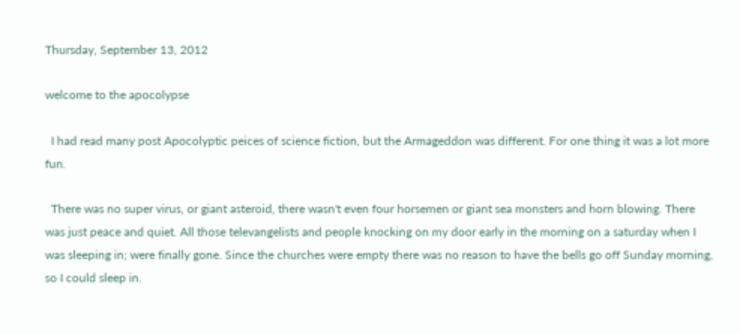Thursday, September 13, 2012

welcome to the apocolypse

  I had read many post Apocolyptic peices of science fiction, but the Armageddon was different. For one thing it was a lot more fun.

  There was no super virus, or giant asteroid, there wasn't even four horsemen or giant sea monsters and horn blowing. There was just peace and quiet. All those televangelists and people knocking on my door early in the morning on a saturday when I was sleeping in; were finally gone. Since the churches were empty there was no reason to have the bells go off Sunday morning, so I could sleep in.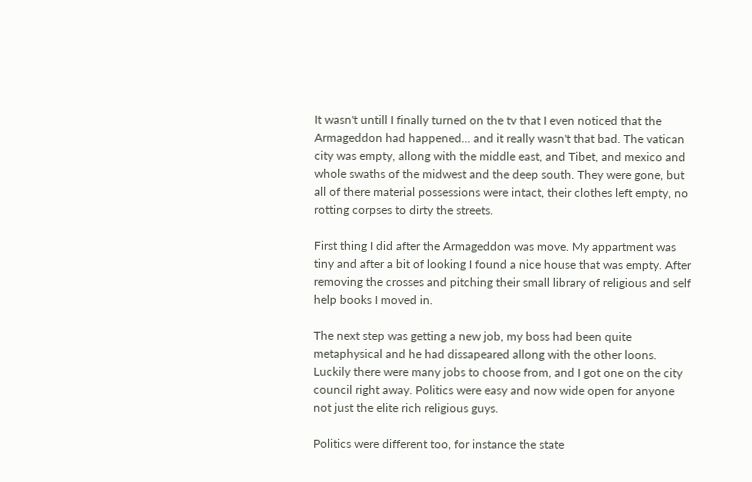It wasn't untill I finally turned on the tv that I even noticed that the Armageddon had happened... and it really wasn't that bad. The vatican city was empty, allong with the middle east, and Tibet, and mexico and whole swaths of the midwest and the deep south. They were gone, but all of there material possessions were intact, their clothes left empty, no rotting corpses to dirty the streets.

First thing I did after the Armageddon was move. My appartment was tiny and after a bit of looking I found a nice house that was empty. After removing the crosses and pitching their small library of religious and self help books I moved in.

The next step was getting a new job, my boss had been quite metaphysical and he had dissapeared allong with the other loons. Luckily there were many jobs to choose from, and I got one on the city council right away. Politics were easy and now wide open for anyone not just the elite rich religious guys.

Politics were different too, for instance the state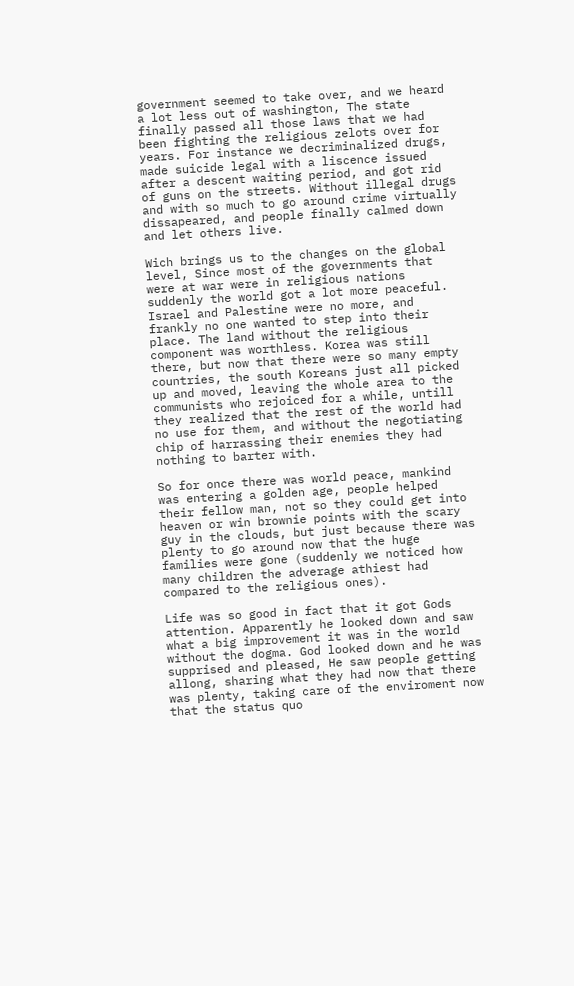government seemed to take over, and we heard a lot less out of washington, The state finally passed all those laws that we had been fighting the religious zelots over for years. For instance we decriminalized drugs, made suicide legal with a liscence issued after a descent waiting period, and got rid of guns on the streets. Without illegal drugs and with so much to go around crime virtually dissapeared, and people finally calmed down and let others live.

Wich brings us to the changes on the global level, Since most of the governments that were at war were in religious nations suddenly the world got a lot more peaceful. Israel and Palestine were no more, and frankly no one wanted to step into their place. The land without the religious component was worthless. Korea was still there, but now that there were so many empty countries, the south Koreans just all picked up and moved, leaving the whole area to the communists who rejoiced for a while, untill they realized that the rest of the world had no use for them, and without the negotiating chip of harrassing their enemies they had nothing to barter with.

So for once there was world peace, mankind was entering a golden age, people helped their fellow man, not so they could get into heaven or win brownie points with the scary guy in the clouds, but just because there was plenty to go around now that the huge families were gone (suddenly we noticed how many children the adverage athiest had compared to the religious ones).

Life was so good in fact that it got Gods attention. Apparently he looked down and saw what a big improvement it was in the world without the dogma. God looked down and he was supprised and pleased, He saw people getting allong, sharing what they had now that there was plenty, taking care of the enviroment now that the status quo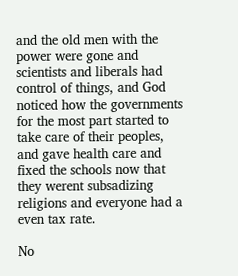and the old men with the power were gone and scientists and liberals had control of things, and God noticed how the governments for the most part started to take care of their peoples, and gave health care and fixed the schools now that they werent subsadizing religions and everyone had a even tax rate.

No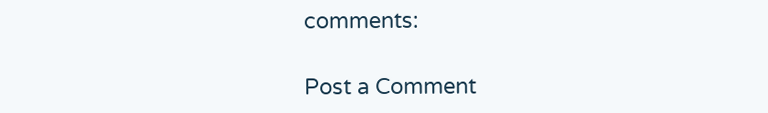comments:

Post a Comment